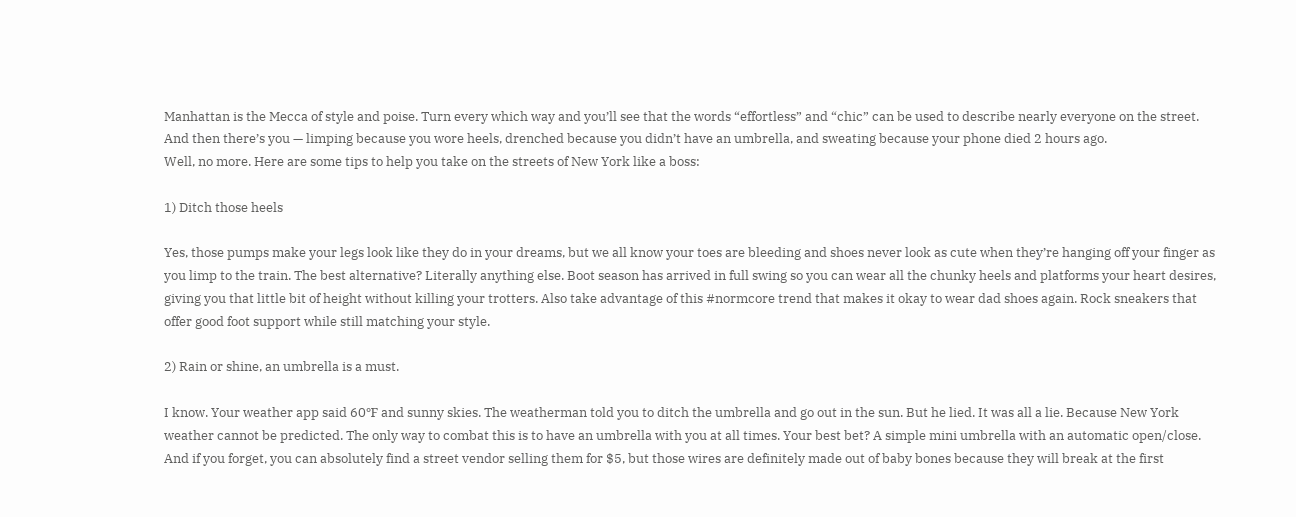Manhattan is the Mecca of style and poise. Turn every which way and you’ll see that the words “effortless” and “chic” can be used to describe nearly everyone on the street. And then there’s you — limping because you wore heels, drenched because you didn’t have an umbrella, and sweating because your phone died 2 hours ago.
Well, no more. Here are some tips to help you take on the streets of New York like a boss:

1) Ditch those heels

Yes, those pumps make your legs look like they do in your dreams, but we all know your toes are bleeding and shoes never look as cute when they’re hanging off your finger as you limp to the train. The best alternative? Literally anything else. Boot season has arrived in full swing so you can wear all the chunky heels and platforms your heart desires, giving you that little bit of height without killing your trotters. Also take advantage of this #normcore trend that makes it okay to wear dad shoes again. Rock sneakers that offer good foot support while still matching your style.

2) Rain or shine, an umbrella is a must.

I know. Your weather app said 60℉ and sunny skies. The weatherman told you to ditch the umbrella and go out in the sun. But he lied. It was all a lie. Because New York weather cannot be predicted. The only way to combat this is to have an umbrella with you at all times. Your best bet? A simple mini umbrella with an automatic open/close. And if you forget, you can absolutely find a street vendor selling them for $5, but those wires are definitely made out of baby bones because they will break at the first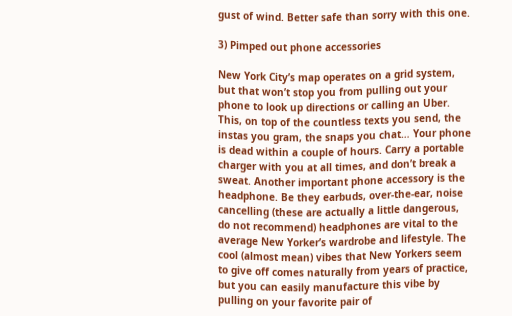gust of wind. Better safe than sorry with this one.

3) Pimped out phone accessories

New York City’s map operates on a grid system, but that won’t stop you from pulling out your phone to look up directions or calling an Uber. This, on top of the countless texts you send, the instas you gram, the snaps you chat… Your phone is dead within a couple of hours. Carry a portable charger with you at all times, and don’t break a sweat. Another important phone accessory is the headphone. Be they earbuds, over-the-ear, noise cancelling (these are actually a little dangerous, do not recommend) headphones are vital to the average New Yorker’s wardrobe and lifestyle. The cool (almost mean) vibes that New Yorkers seem to give off comes naturally from years of practice, but you can easily manufacture this vibe by pulling on your favorite pair of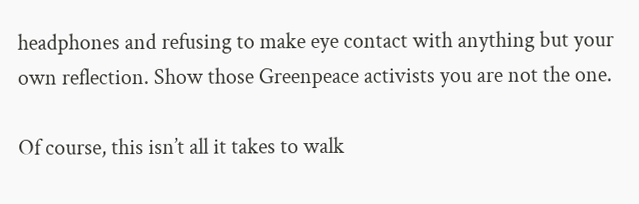headphones and refusing to make eye contact with anything but your own reflection. Show those Greenpeace activists you are not the one.

Of course, this isn’t all it takes to walk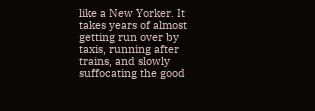like a New Yorker. It takes years of almost getting run over by taxis, running after trains, and slowly suffocating the good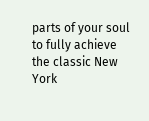parts of your soul to fully achieve the classic New York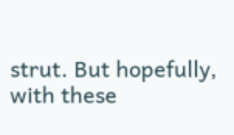strut. But hopefully, with these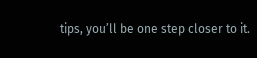tips, you’ll be one step closer to it.